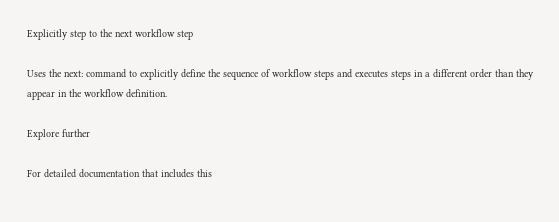Explicitly step to the next workflow step

Uses the next: command to explicitly define the sequence of workflow steps and executes steps in a different order than they appear in the workflow definition.

Explore further

For detailed documentation that includes this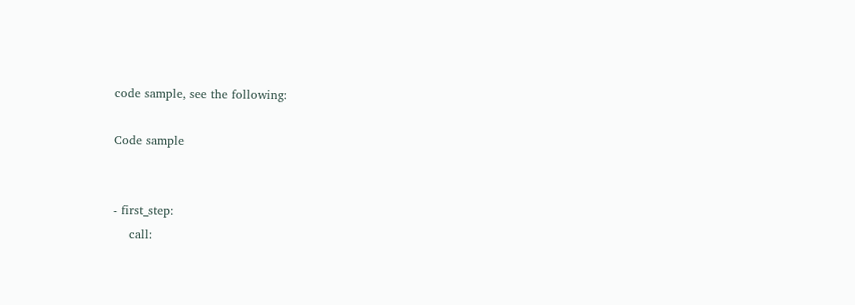code sample, see the following:

Code sample


- first_step:
    call: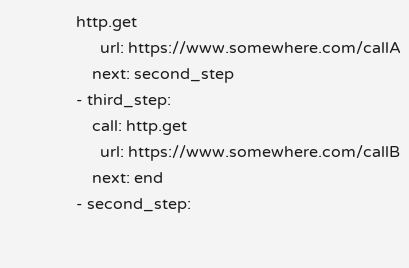http.get
      url: https://www.somewhere.com/callA
    next: second_step
- third_step:
    call: http.get
      url: https://www.somewhere.com/callB
    next: end
- second_step: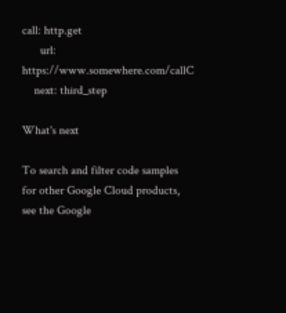call: http.get
      url: https://www.somewhere.com/callC
    next: third_step

What's next

To search and filter code samples for other Google Cloud products, see the Google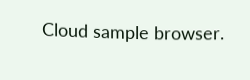Cloud sample browser.